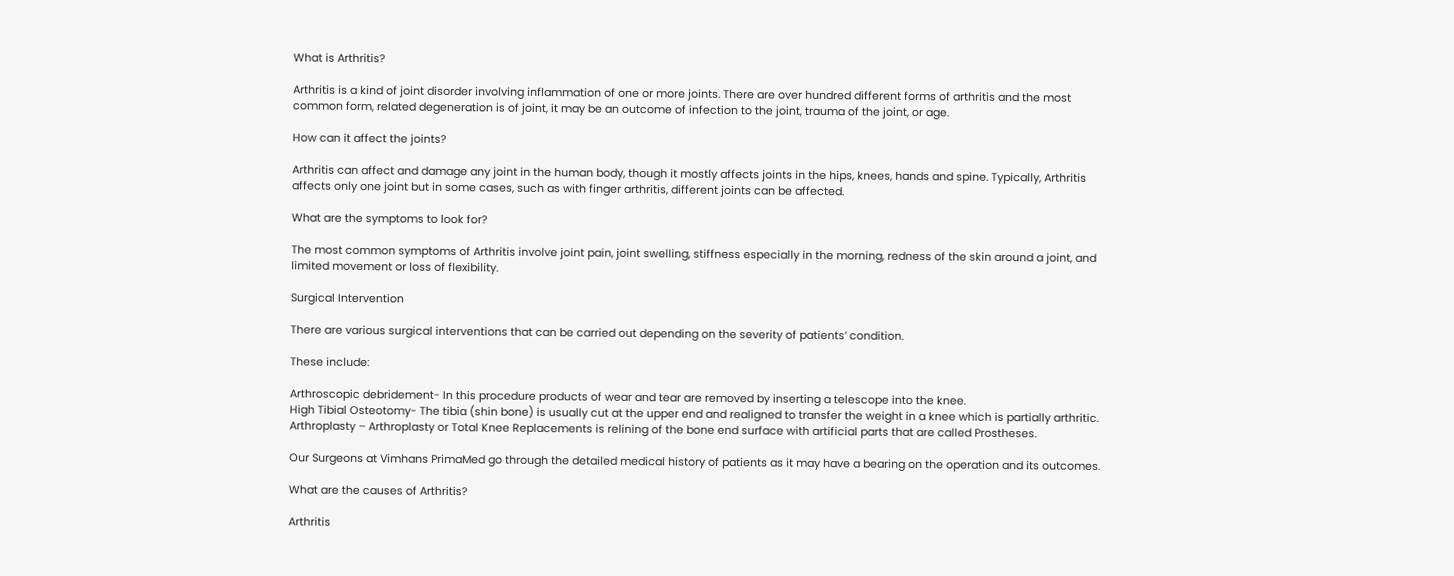What is Arthritis?

Arthritis is a kind of joint disorder involving inflammation of one or more joints. There are over hundred different forms of arthritis and the most common form, related degeneration is of joint, it may be an outcome of infection to the joint, trauma of the joint, or age.

How can it affect the joints?

Arthritis can affect and damage any joint in the human body, though it mostly affects joints in the hips, knees, hands and spine. Typically, Arthritis affects only one joint but in some cases, such as with finger arthritis, different joints can be affected.

What are the symptoms to look for?

The most common symptoms of Arthritis involve joint pain, joint swelling, stiffness especially in the morning, redness of the skin around a joint, and limited movement or loss of flexibility.

Surgical Intervention

There are various surgical interventions that can be carried out depending on the severity of patients’ condition.

These include:

Arthroscopic debridement- In this procedure products of wear and tear are removed by inserting a telescope into the knee.
High Tibial Osteotomy- The tibia (shin bone) is usually cut at the upper end and realigned to transfer the weight in a knee which is partially arthritic.
Arthroplasty – Arthroplasty or Total Knee Replacements is relining of the bone end surface with artificial parts that are called Prostheses.

Our Surgeons at Vimhans PrimaMed go through the detailed medical history of patients as it may have a bearing on the operation and its outcomes.

What are the causes of Arthritis?

Arthritis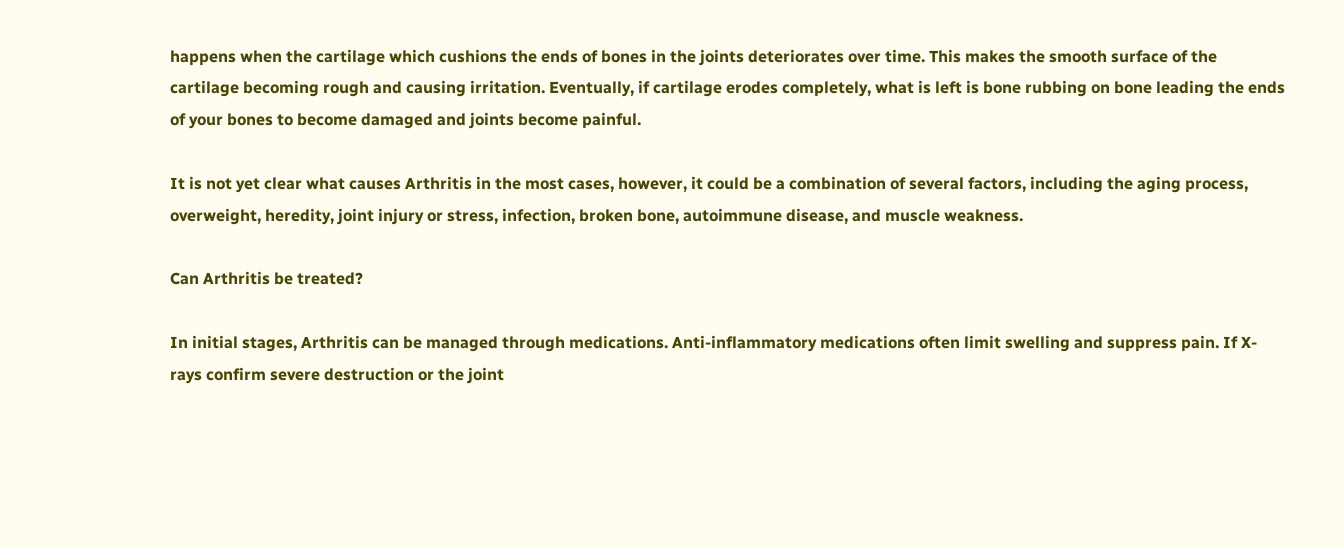happens when the cartilage which cushions the ends of bones in the joints deteriorates over time. This makes the smooth surface of the cartilage becoming rough and causing irritation. Eventually, if cartilage erodes completely, what is left is bone rubbing on bone leading the ends of your bones to become damaged and joints become painful.

It is not yet clear what causes Arthritis in the most cases, however, it could be a combination of several factors, including the aging process, overweight, heredity, joint injury or stress, infection, broken bone, autoimmune disease, and muscle weakness.

Can Arthritis be treated?

In initial stages, Arthritis can be managed through medications. Anti-inflammatory medications often limit swelling and suppress pain. If X-rays confirm severe destruction or the joint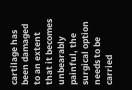cartilage has been damaged to an extent that it becomes unbearably painful, the surgical option needs to be carried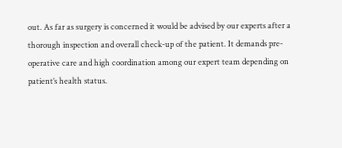out. As far as surgery is concerned it would be advised by our experts after a thorough inspection and overall check-up of the patient. It demands pre-operative care and high coordination among our expert team depending on patient’s health status.